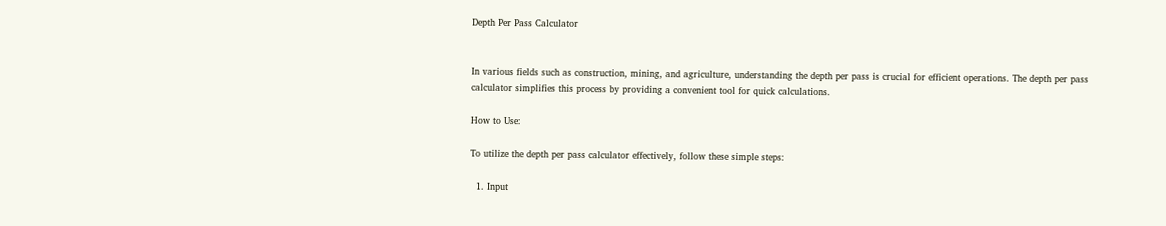Depth Per Pass Calculator


In various fields such as construction, mining, and agriculture, understanding the depth per pass is crucial for efficient operations. The depth per pass calculator simplifies this process by providing a convenient tool for quick calculations.

How to Use:

To utilize the depth per pass calculator effectively, follow these simple steps:

  1. Input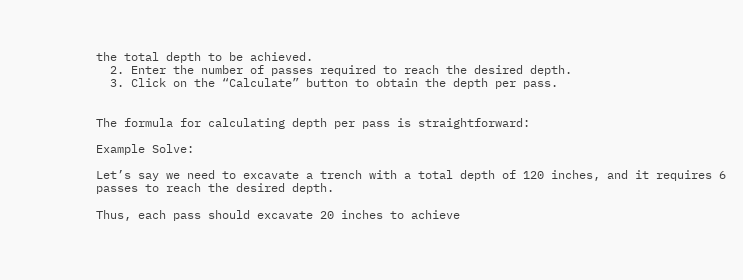the total depth to be achieved.
  2. Enter the number of passes required to reach the desired depth.
  3. Click on the “Calculate” button to obtain the depth per pass.


The formula for calculating depth per pass is straightforward:

Example Solve:

Let’s say we need to excavate a trench with a total depth of 120 inches, and it requires 6 passes to reach the desired depth.

Thus, each pass should excavate 20 inches to achieve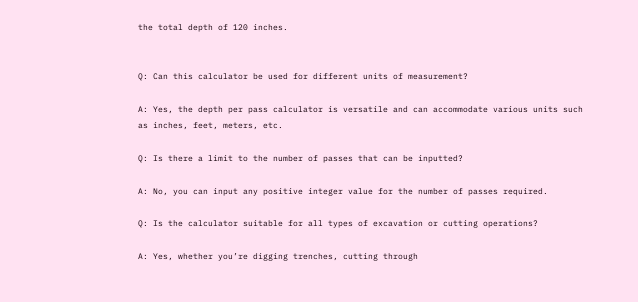the total depth of 120 inches.


Q: Can this calculator be used for different units of measurement?

A: Yes, the depth per pass calculator is versatile and can accommodate various units such as inches, feet, meters, etc.

Q: Is there a limit to the number of passes that can be inputted?

A: No, you can input any positive integer value for the number of passes required.

Q: Is the calculator suitable for all types of excavation or cutting operations?

A: Yes, whether you’re digging trenches, cutting through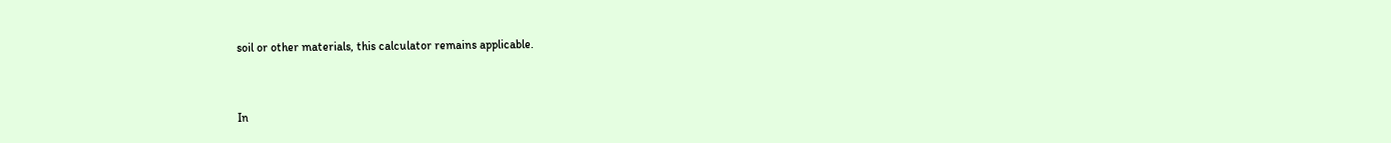soil or other materials, this calculator remains applicable.


In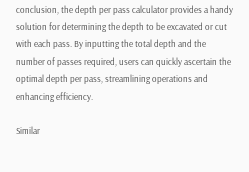conclusion, the depth per pass calculator provides a handy solution for determining the depth to be excavated or cut with each pass. By inputting the total depth and the number of passes required, users can quickly ascertain the optimal depth per pass, streamlining operations and enhancing efficiency.

Similar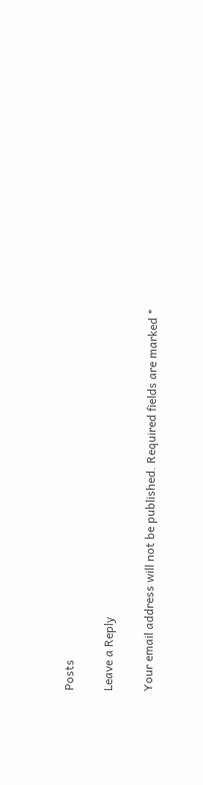Posts

Leave a Reply

Your email address will not be published. Required fields are marked *